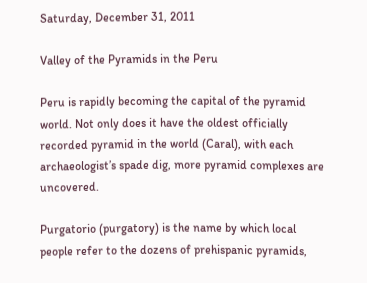Saturday, December 31, 2011

Valley of the Pyramids in the Peru

Peru is rapidly becoming the capital of the pyramid world. Not only does it have the oldest officially recorded pyramid in the world (Caral), with each archaeologist’s spade dig, more pyramid complexes are uncovered.

Purgatorio (purgatory) is the name by which local people refer to the dozens of prehispanic pyramids,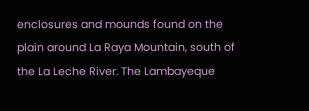enclosures and mounds found on the plain around La Raya Mountain, south of the La Leche River. The Lambayeque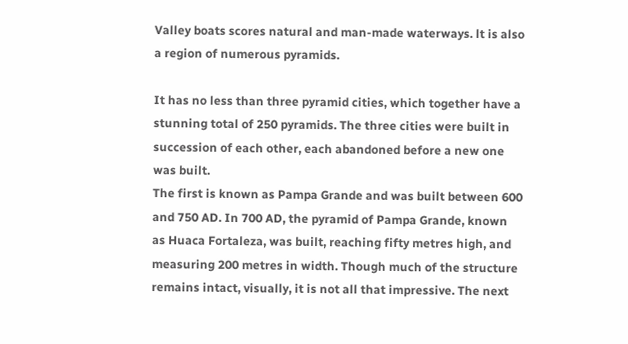Valley boats scores natural and man-made waterways. lt is also a region of numerous pyramids.

It has no less than three pyramid cities, which together have a stunning total of 250 pyramids. The three cities were built in succession of each other, each abandoned before a new one was built.
The first is known as Pampa Grande and was built between 600 and 750 AD. In 700 AD, the pyramid of Pampa Grande, known as Huaca Fortaleza, was built, reaching fifty metres high, and measuring 200 metres in width. Though much of the structure remains intact, visually, it is not all that impressive. The next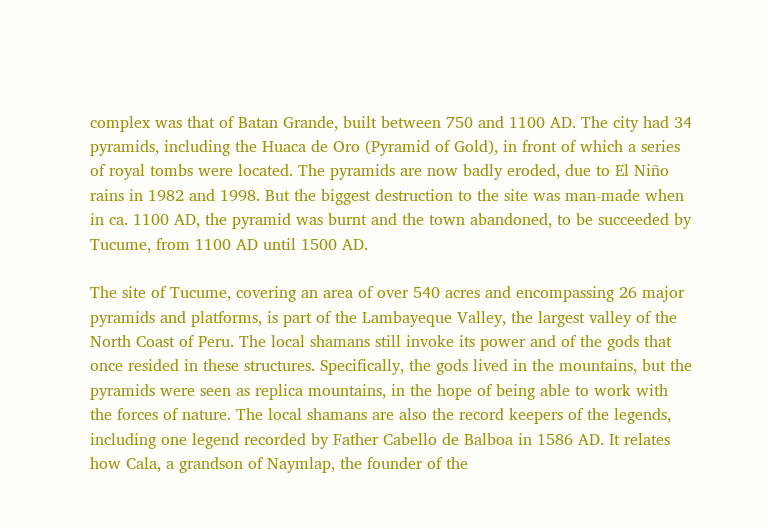complex was that of Batan Grande, built between 750 and 1100 AD. The city had 34 pyramids, including the Huaca de Oro (Pyramid of Gold), in front of which a series of royal tombs were located. The pyramids are now badly eroded, due to El Niño rains in 1982 and 1998. But the biggest destruction to the site was man-made when in ca. 1100 AD, the pyramid was burnt and the town abandoned, to be succeeded by Tucume, from 1100 AD until 1500 AD.

The site of Tucume, covering an area of over 540 acres and encompassing 26 major pyramids and platforms, is part of the Lambayeque Valley, the largest valley of the North Coast of Peru. The local shamans still invoke its power and of the gods that once resided in these structures. Specifically, the gods lived in the mountains, but the pyramids were seen as replica mountains, in the hope of being able to work with the forces of nature. The local shamans are also the record keepers of the legends, including one legend recorded by Father Cabello de Balboa in 1586 AD. It relates how Cala, a grandson of Naymlap, the founder of the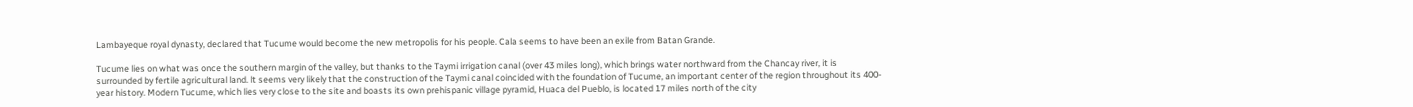Lambayeque royal dynasty, declared that Tucume would become the new metropolis for his people. Cala seems to have been an exile from Batan Grande.

Tucume lies on what was once the southern margin of the valley, but thanks to the Taymi irrigation canal (over 43 miles long), which brings water northward from the Chancay river, it is surrounded by fertile agricultural land. lt seems very likely that the construction of the Taymi canal coincided with the foundation of Tucume, an important center of the region throughout its 400-year history. Modern Tucume, which lies very close to the site and boasts its own prehispanic village pyramid, Huaca del Pueblo, is located 17 miles north of the city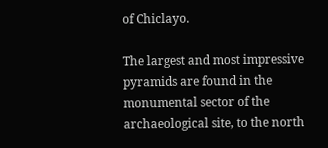of Chiclayo.

The largest and most impressive pyramids are found in the monumental sector of the archaeological site, to the north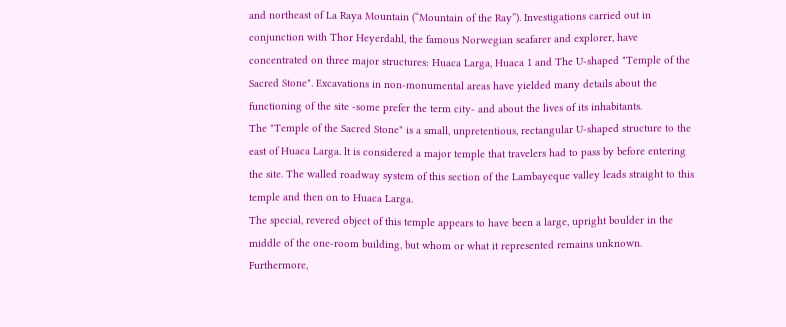and northeast of La Raya Mountain (“Mountain of the Ray”). Investigations carried out in conjunction with Thor Heyerdahl, the famous Norwegian seafarer and explorer, have concentrated on three major structures: Huaca Larga, Huaca 1 and The U-shaped "Temple of the Sacred Stone". Excavations in non-monumental areas have yielded many details about the functioning of the site -some prefer the term city- and about the lives of its inhabitants.
The "Temple of the Sacred Stone" is a small, unpretentious, rectangular U-shaped structure to the east of Huaca Larga. lt is considered a major temple that travelers had to pass by before entering the site. The walled roadway system of this section of the Lambayeque valley leads straight to this temple and then on to Huaca Larga.
The special, revered object of this temple appears to have been a large, upright boulder in the middle of the one-room building, but whom or what it represented remains unknown. Furthermore,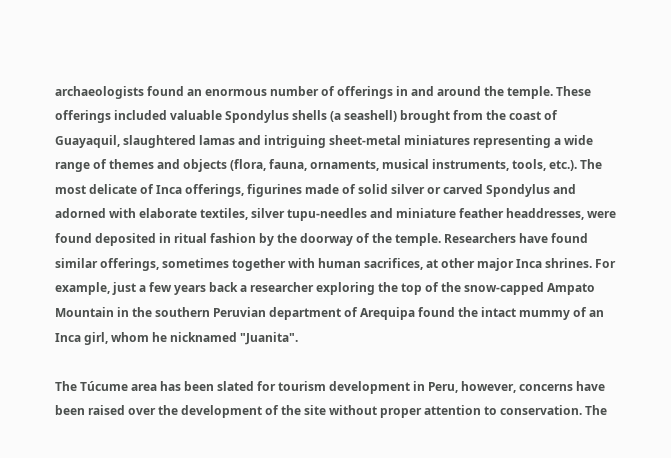archaeologists found an enormous number of offerings in and around the temple. These offerings included valuable Spondylus shells (a seashell) brought from the coast of Guayaquil, slaughtered lamas and intriguing sheet-metal miniatures representing a wide range of themes and objects (flora, fauna, ornaments, musical instruments, tools, etc.). The most delicate of Inca offerings, figurines made of solid silver or carved Spondylus and adorned with elaborate textiles, silver tupu-needles and miniature feather headdresses, were found deposited in ritual fashion by the doorway of the temple. Researchers have found similar offerings, sometimes together with human sacrifices, at other major Inca shrines. For example, just a few years back a researcher exploring the top of the snow-capped Ampato Mountain in the southern Peruvian department of Arequipa found the intact mummy of an Inca girl, whom he nicknamed "Juanita".

The Túcume area has been slated for tourism development in Peru, however, concerns have been raised over the development of the site without proper attention to conservation. The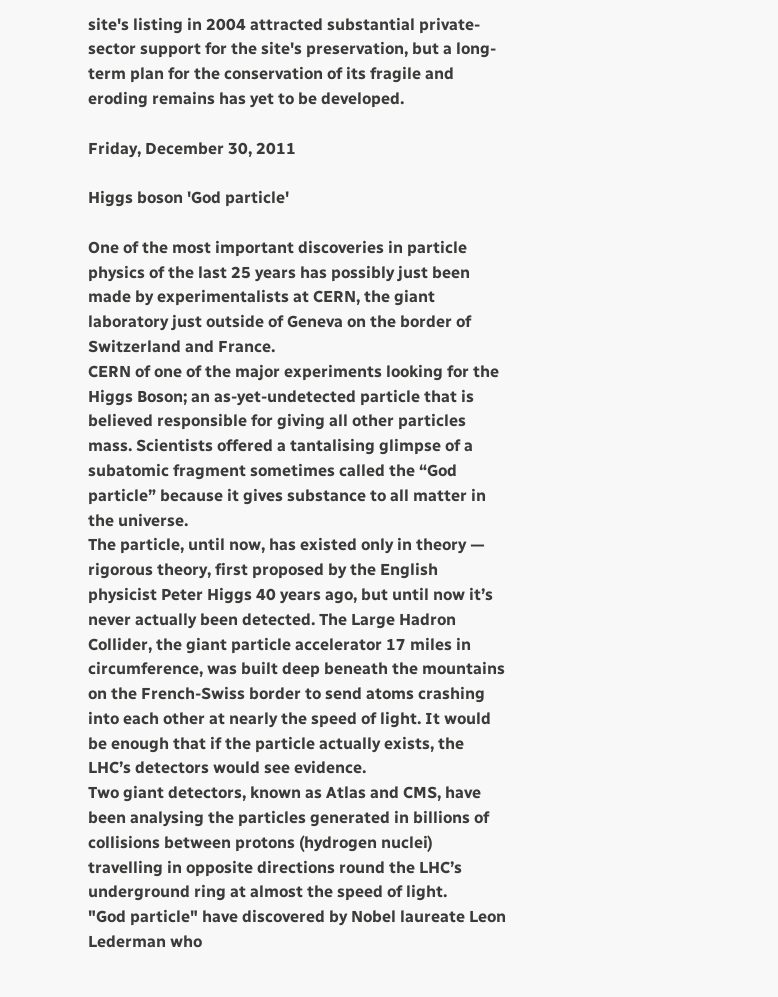site's listing in 2004 attracted substantial private-sector support for the site's preservation, but a long-term plan for the conservation of its fragile and eroding remains has yet to be developed.

Friday, December 30, 2011

Higgs boson 'God particle'

One of the most important discoveries in particle physics of the last 25 years has possibly just been made by experimentalists at CERN, the giant laboratory just outside of Geneva on the border of Switzerland and France.
CERN of one of the major experiments looking for the Higgs Boson; an as-yet-undetected particle that is believed responsible for giving all other particles mass. Scientists offered a tantalising glimpse of a subatomic fragment sometimes called the “God particle” because it gives substance to all matter in the universe.
The particle, until now, has existed only in theory — rigorous theory, first proposed by the English physicist Peter Higgs 40 years ago, but until now it’s never actually been detected. The Large Hadron Collider, the giant particle accelerator 17 miles in circumference, was built deep beneath the mountains on the French-Swiss border to send atoms crashing into each other at nearly the speed of light. It would be enough that if the particle actually exists, the LHC’s detectors would see evidence.
Two giant detectors, known as Atlas and CMS, have been analysing the particles generated in billions of collisions between protons (hydrogen nuclei) travelling in opposite directions round the LHC’s underground ring at almost the speed of light.
"God particle" have discovered by Nobel laureate Leon Lederman who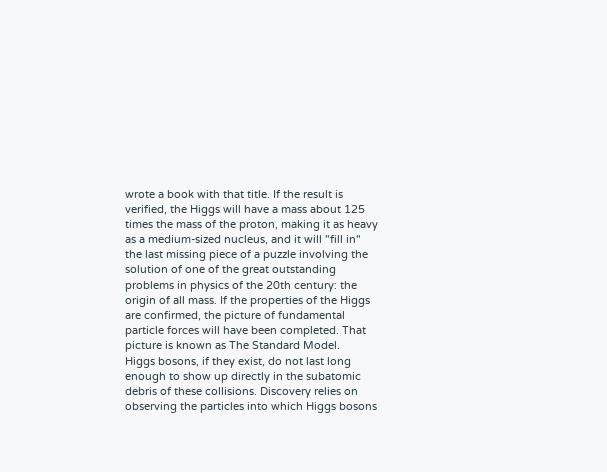wrote a book with that title. If the result is verified, the Higgs will have a mass about 125 times the mass of the proton, making it as heavy as a medium-sized nucleus, and it will "fill in" the last missing piece of a puzzle involving the solution of one of the great outstanding problems in physics of the 20th century: the origin of all mass. If the properties of the Higgs are confirmed, the picture of fundamental particle forces will have been completed. That picture is known as The Standard Model.
Higgs bosons, if they exist, do not last long enough to show up directly in the subatomic debris of these collisions. Discovery relies on observing the particles into which Higgs bosons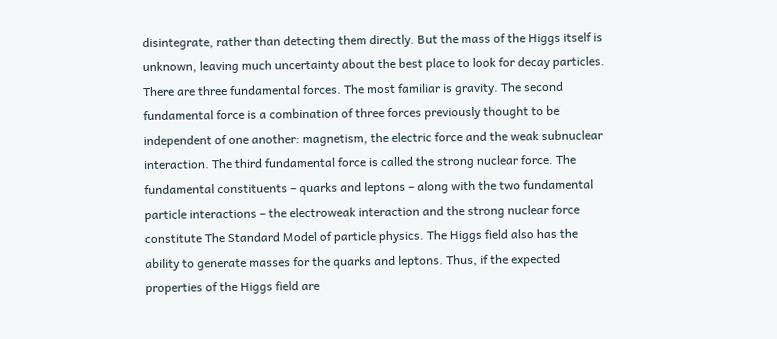disintegrate, rather than detecting them directly. But the mass of the Higgs itself is unknown, leaving much uncertainty about the best place to look for decay particles.
There are three fundamental forces. The most familiar is gravity. The second fundamental force is a combination of three forces previously thought to be independent of one another: magnetism, the electric force and the weak subnuclear interaction. The third fundamental force is called the strong nuclear force. The fundamental constituents – quarks and leptons – along with the two fundamental particle interactions – the electroweak interaction and the strong nuclear force constitute The Standard Model of particle physics. The Higgs field also has the ability to generate masses for the quarks and leptons. Thus, if the expected properties of the Higgs field are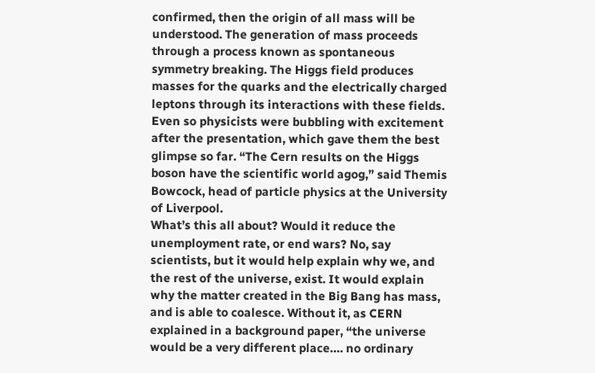confirmed, then the origin of all mass will be understood. The generation of mass proceeds through a process known as spontaneous symmetry breaking. The Higgs field produces masses for the quarks and the electrically charged leptons through its interactions with these fields.
Even so physicists were bubbling with excitement after the presentation, which gave them the best glimpse so far. “The Cern results on the Higgs boson have the scientific world agog,” said Themis Bowcock, head of particle physics at the University of Liverpool.
What’s this all about? Would it reduce the unemployment rate, or end wars? No, say scientists, but it would help explain why we, and the rest of the universe, exist. It would explain why the matter created in the Big Bang has mass, and is able to coalesce. Without it, as CERN explained in a background paper, “the universe would be a very different place…. no ordinary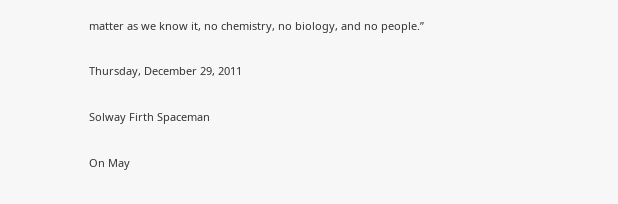matter as we know it, no chemistry, no biology, and no people.”

Thursday, December 29, 2011

Solway Firth Spaceman

On May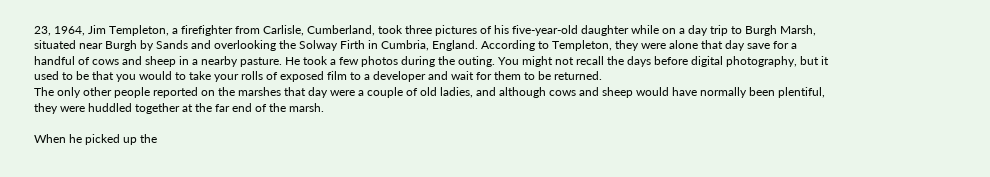23, 1964, Jim Templeton, a firefighter from Carlisle, Cumberland, took three pictures of his five-year-old daughter while on a day trip to Burgh Marsh, situated near Burgh by Sands and overlooking the Solway Firth in Cumbria, England. According to Templeton, they were alone that day save for a handful of cows and sheep in a nearby pasture. He took a few photos during the outing. You might not recall the days before digital photography, but it used to be that you would to take your rolls of exposed film to a developer and wait for them to be returned.
The only other people reported on the marshes that day were a couple of old ladies, and although cows and sheep would have normally been plentiful, they were huddled together at the far end of the marsh.

When he picked up the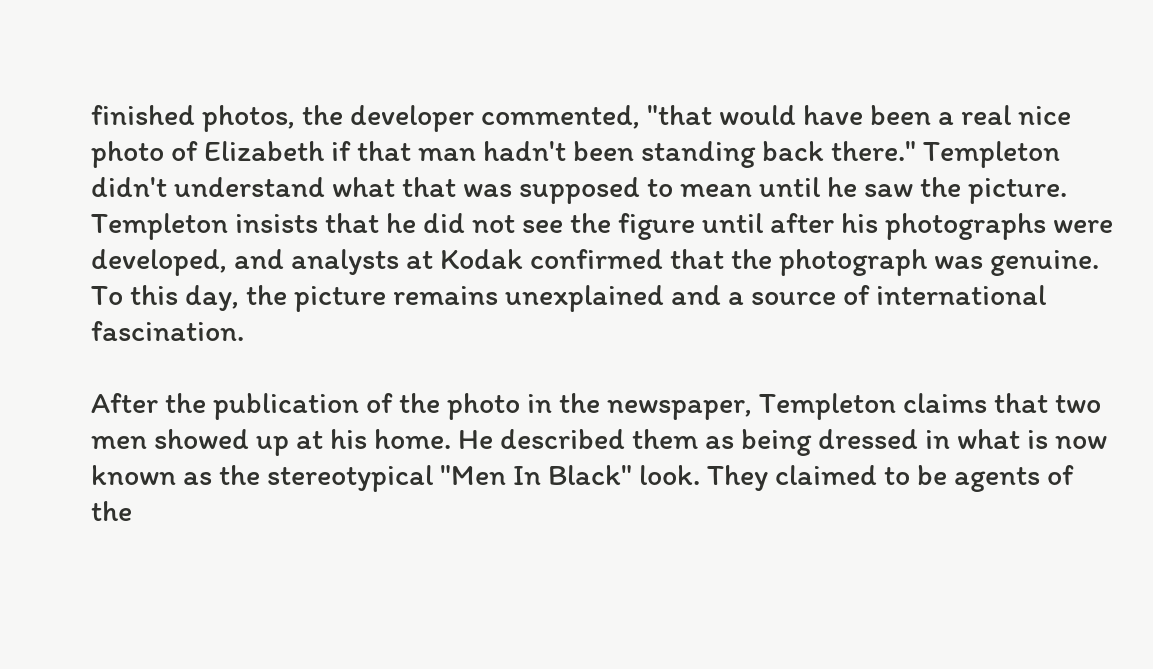finished photos, the developer commented, "that would have been a real nice photo of Elizabeth if that man hadn't been standing back there." Templeton didn't understand what that was supposed to mean until he saw the picture.
Templeton insists that he did not see the figure until after his photographs were developed, and analysts at Kodak confirmed that the photograph was genuine. To this day, the picture remains unexplained and a source of international fascination.

After the publication of the photo in the newspaper, Templeton claims that two men showed up at his home. He described them as being dressed in what is now known as the stereotypical "Men In Black" look. They claimed to be agents of the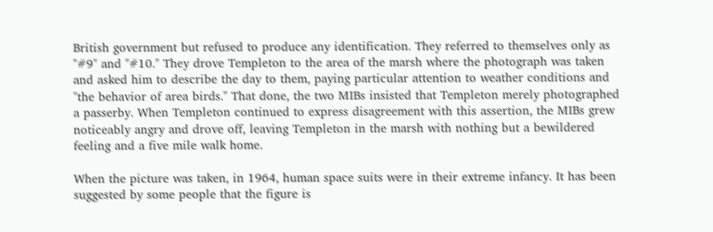British government but refused to produce any identification. They referred to themselves only as "#9" and "#10." They drove Templeton to the area of the marsh where the photograph was taken and asked him to describe the day to them, paying particular attention to weather conditions and "the behavior of area birds." That done, the two MIBs insisted that Templeton merely photographed a passerby. When Templeton continued to express disagreement with this assertion, the MIBs grew noticeably angry and drove off, leaving Templeton in the marsh with nothing but a bewildered feeling and a five mile walk home.

When the picture was taken, in 1964, human space suits were in their extreme infancy. It has been suggested by some people that the figure is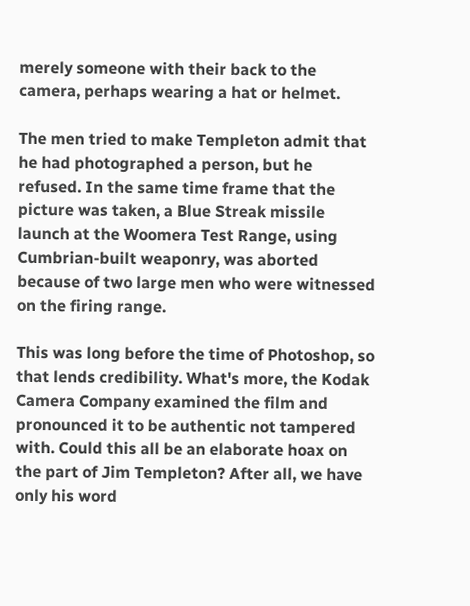merely someone with their back to the camera, perhaps wearing a hat or helmet.

The men tried to make Templeton admit that he had photographed a person, but he refused. In the same time frame that the picture was taken, a Blue Streak missile launch at the Woomera Test Range, using Cumbrian-built weaponry, was aborted because of two large men who were witnessed on the firing range.

This was long before the time of Photoshop, so that lends credibility. What's more, the Kodak Camera Company examined the film and pronounced it to be authentic not tampered with. Could this all be an elaborate hoax on the part of Jim Templeton? After all, we have only his word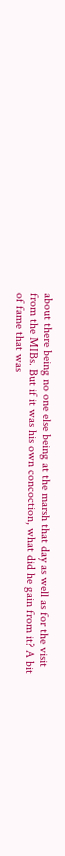about there being no one else being at the marsh that day as well as for the visit from the MIBs. But if it was his own concoction, what did he gain from it? A bit of fame that was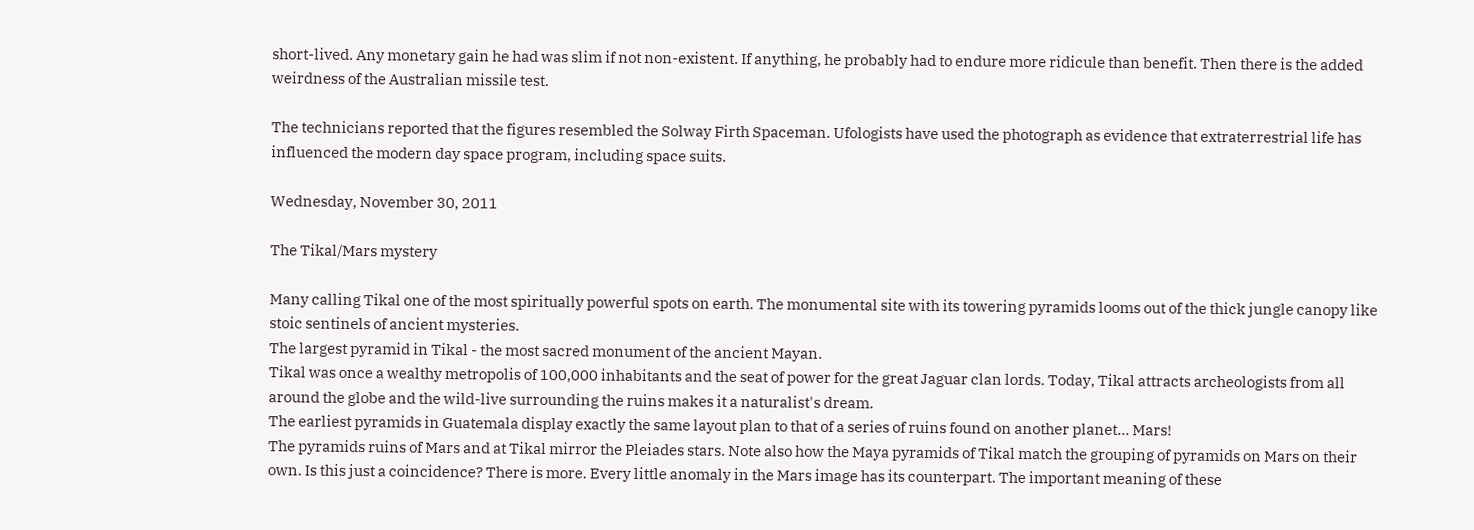short-lived. Any monetary gain he had was slim if not non-existent. If anything, he probably had to endure more ridicule than benefit. Then there is the added weirdness of the Australian missile test.

The technicians reported that the figures resembled the Solway Firth Spaceman. Ufologists have used the photograph as evidence that extraterrestrial life has influenced the modern day space program, including space suits.

Wednesday, November 30, 2011

The Tikal/Mars mystery

Many calling Tikal one of the most spiritually powerful spots on earth. The monumental site with its towering pyramids looms out of the thick jungle canopy like stoic sentinels of ancient mysteries.
The largest pyramid in Tikal - the most sacred monument of the ancient Mayan.
Tikal was once a wealthy metropolis of 100,000 inhabitants and the seat of power for the great Jaguar clan lords. Today, Tikal attracts archeologists from all around the globe and the wild-live surrounding the ruins makes it a naturalist's dream.
The earliest pyramids in Guatemala display exactly the same layout plan to that of a series of ruins found on another planet… Mars!
The pyramids ruins of Mars and at Tikal mirror the Pleiades stars. Note also how the Maya pyramids of Tikal match the grouping of pyramids on Mars on their own. Is this just a coincidence? There is more. Every little anomaly in the Mars image has its counterpart. The important meaning of these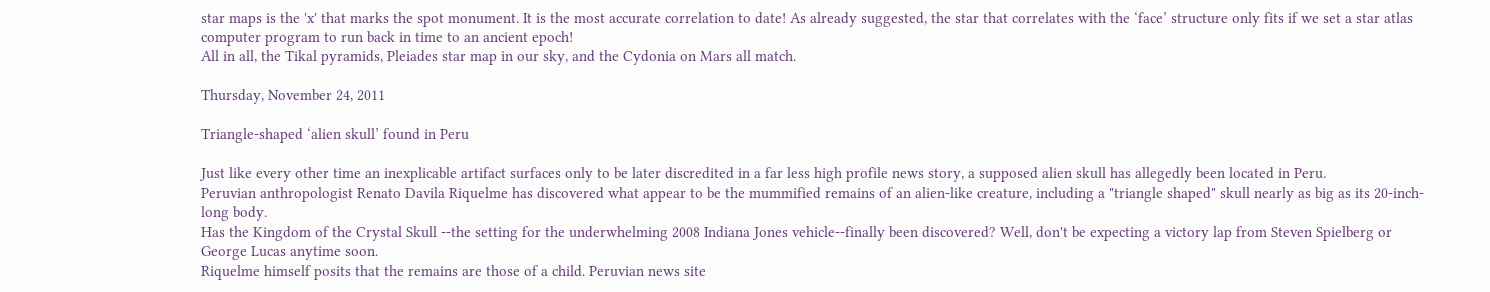star maps is the 'x' that marks the spot monument. It is the most accurate correlation to date! As already suggested, the star that correlates with the ‘face’ structure only fits if we set a star atlas computer program to run back in time to an ancient epoch!
All in all, the Tikal pyramids, Pleiades star map in our sky, and the Cydonia on Mars all match.

Thursday, November 24, 2011

Triangle-shaped ‘alien skull’ found in Peru

Just like every other time an inexplicable artifact surfaces only to be later discredited in a far less high profile news story, a supposed alien skull has allegedly been located in Peru.
Peruvian anthropologist Renato Davila Riquelme has discovered what appear to be the mummified remains of an alien-like creature, including a "triangle shaped" skull nearly as big as its 20-inch-long body.
Has the Kingdom of the Crystal Skull --the setting for the underwhelming 2008 Indiana Jones vehicle--finally been discovered? Well, don't be expecting a victory lap from Steven Spielberg or George Lucas anytime soon.
Riquelme himself posits that the remains are those of a child. Peruvian news site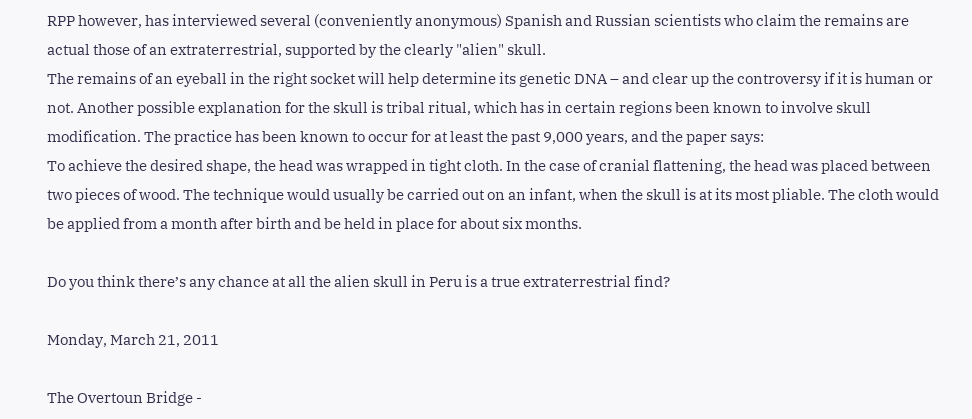RPP however, has interviewed several (conveniently anonymous) Spanish and Russian scientists who claim the remains are actual those of an extraterrestrial, supported by the clearly "alien" skull.
The remains of an eyeball in the right socket will help determine its genetic DNA – and clear up the controversy if it is human or not. Another possible explanation for the skull is tribal ritual, which has in certain regions been known to involve skull modification. The practice has been known to occur for at least the past 9,000 years, and the paper says:
To achieve the desired shape, the head was wrapped in tight cloth. In the case of cranial flattening, the head was placed between two pieces of wood. The technique would usually be carried out on an infant, when the skull is at its most pliable. The cloth would be applied from a month after birth and be held in place for about six months.

Do you think there’s any chance at all the alien skull in Peru is a true extraterrestrial find?

Monday, March 21, 2011

The Overtoun Bridge -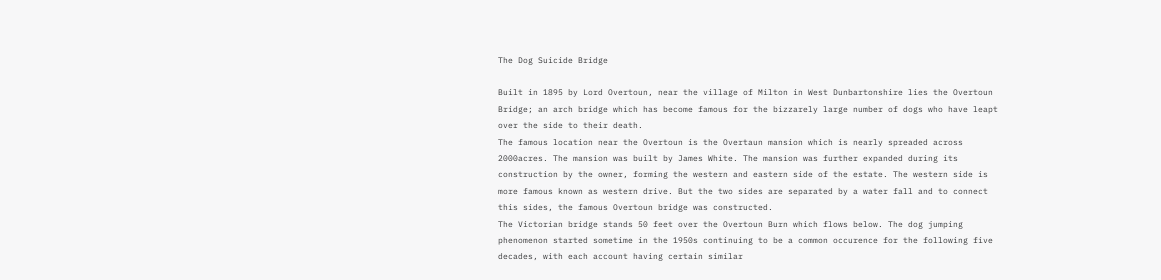The Dog Suicide Bridge

Built in 1895 by Lord Overtoun, near the village of Milton in West Dunbartonshire lies the Overtoun Bridge; an arch bridge which has become famous for the bizzarely large number of dogs who have leapt over the side to their death.
The famous location near the Overtoun is the Overtaun mansion which is nearly spreaded across 2000acres. The mansion was built by James White. The mansion was further expanded during its construction by the owner, forming the western and eastern side of the estate. The western side is more famous known as western drive. But the two sides are separated by a water fall and to connect this sides, the famous Overtoun bridge was constructed.
The Victorian bridge stands 50 feet over the Overtoun Burn which flows below. The dog jumping phenomenon started sometime in the 1950s continuing to be a common occurence for the following five decades, with each account having certain similar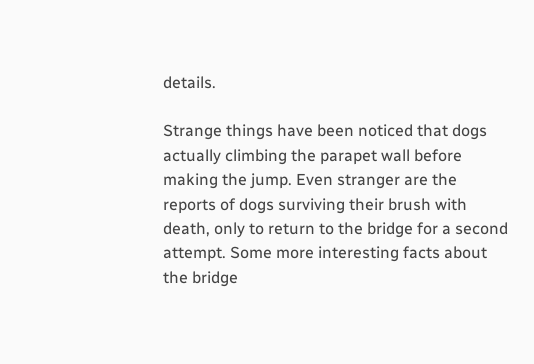details.

Strange things have been noticed that dogs actually climbing the parapet wall before making the jump. Even stranger are the reports of dogs surviving their brush with death, only to return to the bridge for a second attempt. Some more interesting facts about the bridge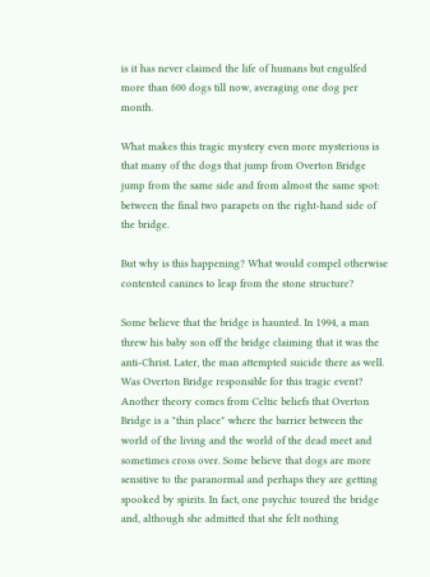is it has never claimed the life of humans but engulfed more than 600 dogs till now, averaging one dog per month.

What makes this tragic mystery even more mysterious is that many of the dogs that jump from Overton Bridge jump from the same side and from almost the same spot: between the final two parapets on the right-hand side of the bridge.

But why is this happening? What would compel otherwise contented canines to leap from the stone structure?

Some believe that the bridge is haunted. In 1994, a man threw his baby son off the bridge claiming that it was the anti-Christ. Later, the man attempted suicide there as well. Was Overton Bridge responsible for this tragic event?
Another theory comes from Celtic beliefs that Overton Bridge is a "thin place" where the barrier between the world of the living and the world of the dead meet and sometimes cross over. Some believe that dogs are more sensitive to the paranormal and perhaps they are getting spooked by spirits. In fact, one psychic toured the bridge and, although she admitted that she felt nothing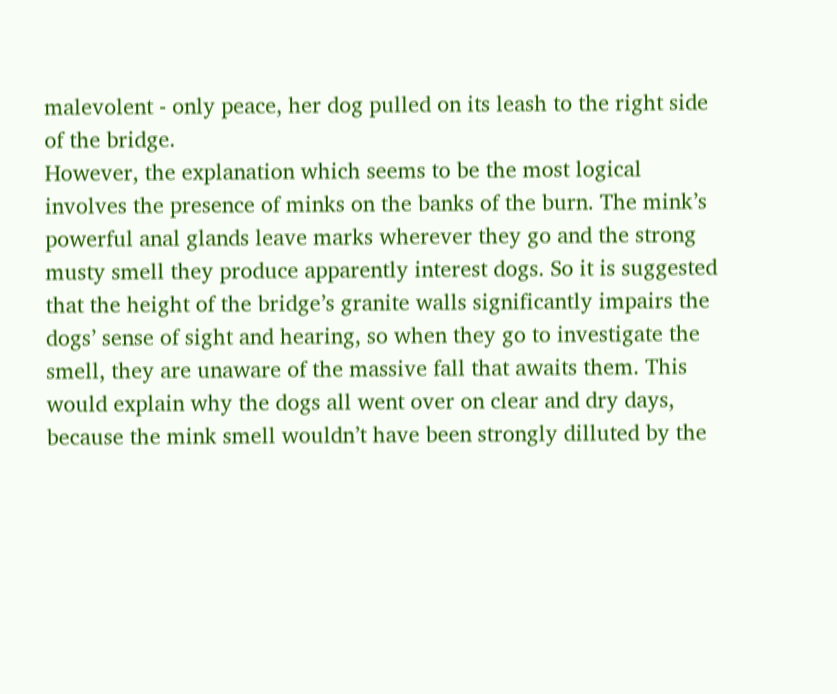malevolent - only peace, her dog pulled on its leash to the right side of the bridge.
However, the explanation which seems to be the most logical involves the presence of minks on the banks of the burn. The mink’s powerful anal glands leave marks wherever they go and the strong musty smell they produce apparently interest dogs. So it is suggested that the height of the bridge’s granite walls significantly impairs the dogs’ sense of sight and hearing, so when they go to investigate the smell, they are unaware of the massive fall that awaits them. This would explain why the dogs all went over on clear and dry days, because the mink smell wouldn’t have been strongly dilluted by the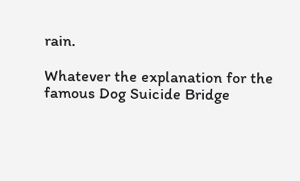rain.

Whatever the explanation for the famous Dog Suicide Bridge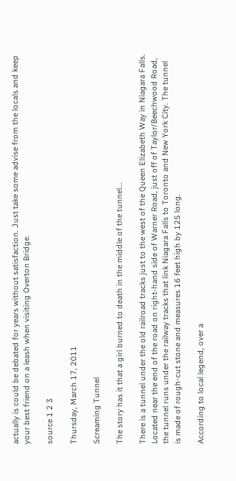actually is could be debated for years without satisfaction. Just take some advise from the locals and keep your best friend on a leash when visiting Overton Bridge.

source 1 2 3

Thursday, March 17, 2011

Screaming Tunnel

The story has it that a girl burned to death in the middle of the tunnel...

There is a tunnel under the old railroad tracks just to the west of the Queen Elizabeth Way in Niagara Falls. Located near the end of the road on right-hand side of Warner Road, just off of Taylor/Beechwood Road, the tunnel runs under the railway tracks that link Niagara Falls to Toronto and New York City. The tunnel is made of rough-cut stone and measures 16 feet high by 125 long.

According to local legend, over a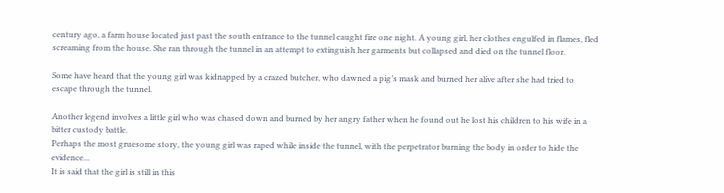century ago, a farm house located just past the south entrance to the tunnel caught fire one night. A young girl, her clothes engulfed in flames, fled screaming from the house. She ran through the tunnel in an attempt to extinguish her garments but collapsed and died on the tunnel floor.

Some have heard that the young girl was kidnapped by a crazed butcher, who dawned a pig’s mask and burned her alive after she had tried to escape through the tunnel.

Another legend involves a little girl who was chased down and burned by her angry father when he found out he lost his children to his wife in a bitter custody battle.
Perhaps the most gruesome story, the young girl was raped while inside the tunnel, with the perpetrator burning the body in order to hide the evidence...
It is said that the girl is still in this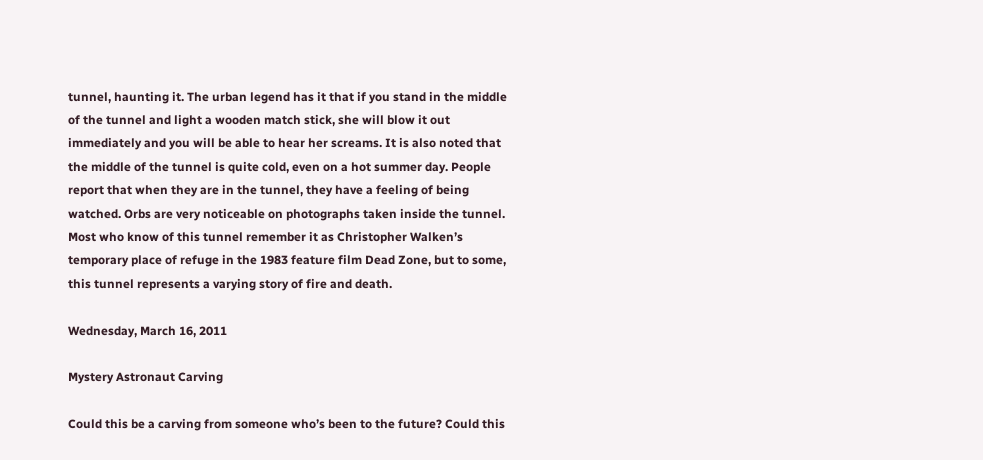tunnel, haunting it. The urban legend has it that if you stand in the middle of the tunnel and light a wooden match stick, she will blow it out immediately and you will be able to hear her screams. It is also noted that the middle of the tunnel is quite cold, even on a hot summer day. People report that when they are in the tunnel, they have a feeling of being watched. Orbs are very noticeable on photographs taken inside the tunnel.
Most who know of this tunnel remember it as Christopher Walken’s temporary place of refuge in the 1983 feature film Dead Zone, but to some, this tunnel represents a varying story of fire and death.

Wednesday, March 16, 2011

Mystery Astronaut Carving

Could this be a carving from someone who’s been to the future? Could this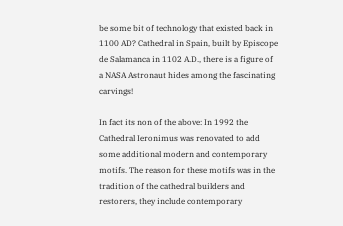be some bit of technology that existed back in 1100 AD? Cathedral in Spain, built by Episcope de Salamanca in 1102 A.D., there is a figure of a NASA Astronaut hides among the fascinating carvings!

In fact its non of the above: In 1992 the Cathedral Ieronimus was renovated to add some additional modern and contemporary motifs. The reason for these motifs was in the tradition of the cathedral builders and restorers, they include contemporary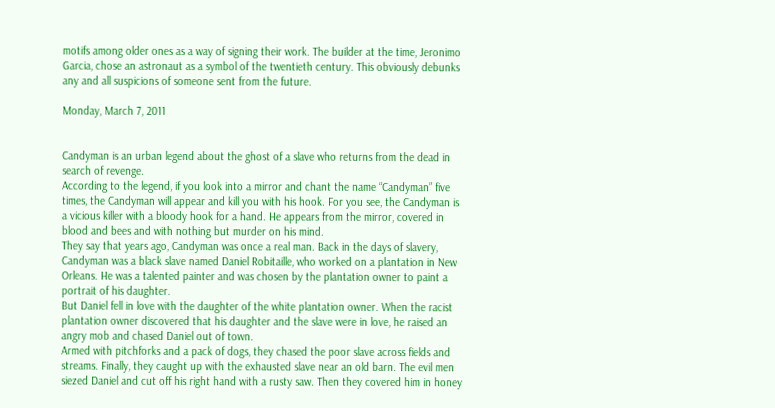motifs among older ones as a way of signing their work. The builder at the time, Jeronimo Garcia, chose an astronaut as a symbol of the twentieth century. This obviously debunks any and all suspicions of someone sent from the future.

Monday, March 7, 2011


Candyman is an urban legend about the ghost of a slave who returns from the dead in search of revenge.
According to the legend, if you look into a mirror and chant the name “Candyman” five times, the Candyman will appear and kill you with his hook. For you see, the Candyman is a vicious killer with a bloody hook for a hand. He appears from the mirror, covered in blood and bees and with nothing but murder on his mind.
They say that years ago, Candyman was once a real man. Back in the days of slavery, Candyman was a black slave named Daniel Robitaille, who worked on a plantation in New Orleans. He was a talented painter and was chosen by the plantation owner to paint a portrait of his daughter.
But Daniel fell in love with the daughter of the white plantation owner. When the racist plantation owner discovered that his daughter and the slave were in love, he raised an angry mob and chased Daniel out of town.
Armed with pitchforks and a pack of dogs, they chased the poor slave across fields and streams. Finally, they caught up with the exhausted slave near an old barn. The evil men siezed Daniel and cut off his right hand with a rusty saw. Then they covered him in honey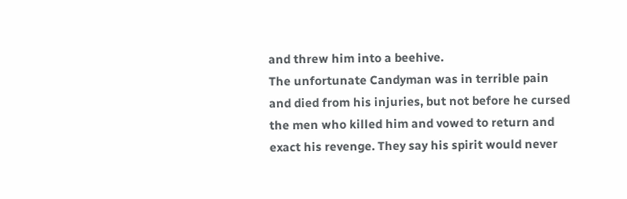and threw him into a beehive.
The unfortunate Candyman was in terrible pain and died from his injuries, but not before he cursed the men who killed him and vowed to return and exact his revenge. They say his spirit would never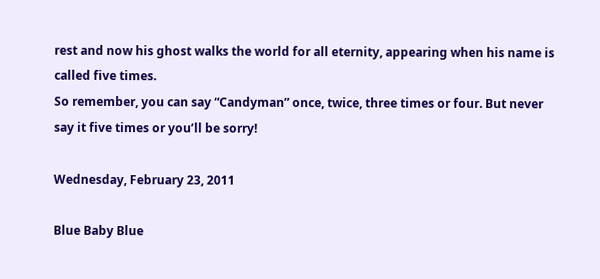rest and now his ghost walks the world for all eternity, appearing when his name is called five times.
So remember, you can say “Candyman” once, twice, three times or four. But never say it five times or you’ll be sorry!

Wednesday, February 23, 2011

Blue Baby Blue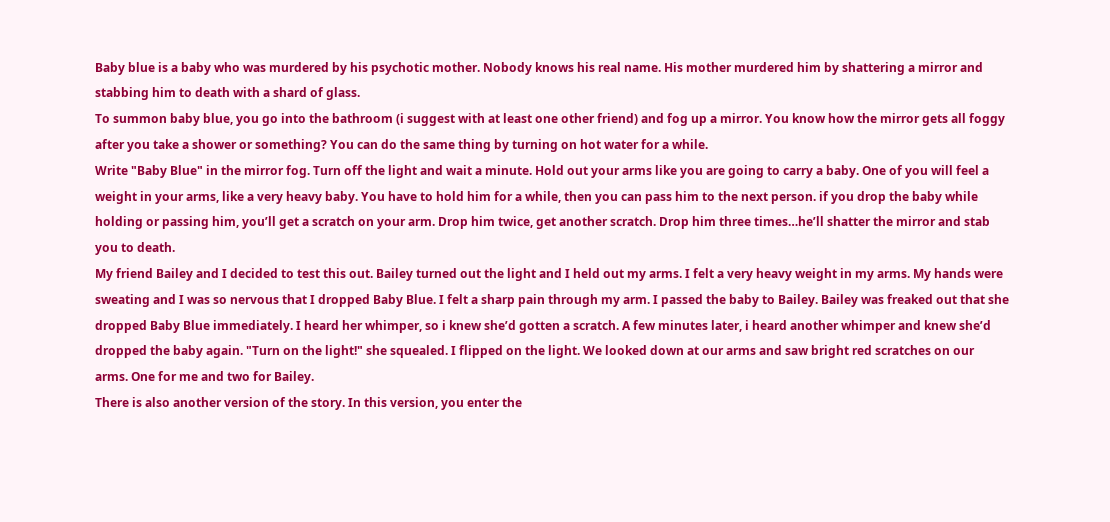Baby blue is a baby who was murdered by his psychotic mother. Nobody knows his real name. His mother murdered him by shattering a mirror and stabbing him to death with a shard of glass.
To summon baby blue, you go into the bathroom (i suggest with at least one other friend) and fog up a mirror. You know how the mirror gets all foggy after you take a shower or something? You can do the same thing by turning on hot water for a while.
Write "Baby Blue" in the mirror fog. Turn off the light and wait a minute. Hold out your arms like you are going to carry a baby. One of you will feel a weight in your arms, like a very heavy baby. You have to hold him for a while, then you can pass him to the next person. if you drop the baby while holding or passing him, you’ll get a scratch on your arm. Drop him twice, get another scratch. Drop him three times…he’ll shatter the mirror and stab you to death.
My friend Bailey and I decided to test this out. Bailey turned out the light and I held out my arms. I felt a very heavy weight in my arms. My hands were sweating and I was so nervous that I dropped Baby Blue. I felt a sharp pain through my arm. I passed the baby to Bailey. Bailey was freaked out that she dropped Baby Blue immediately. I heard her whimper, so i knew she’d gotten a scratch. A few minutes later, i heard another whimper and knew she’d dropped the baby again. "Turn on the light!" she squealed. I flipped on the light. We looked down at our arms and saw bright red scratches on our arms. One for me and two for Bailey.
There is also another version of the story. In this version, you enter the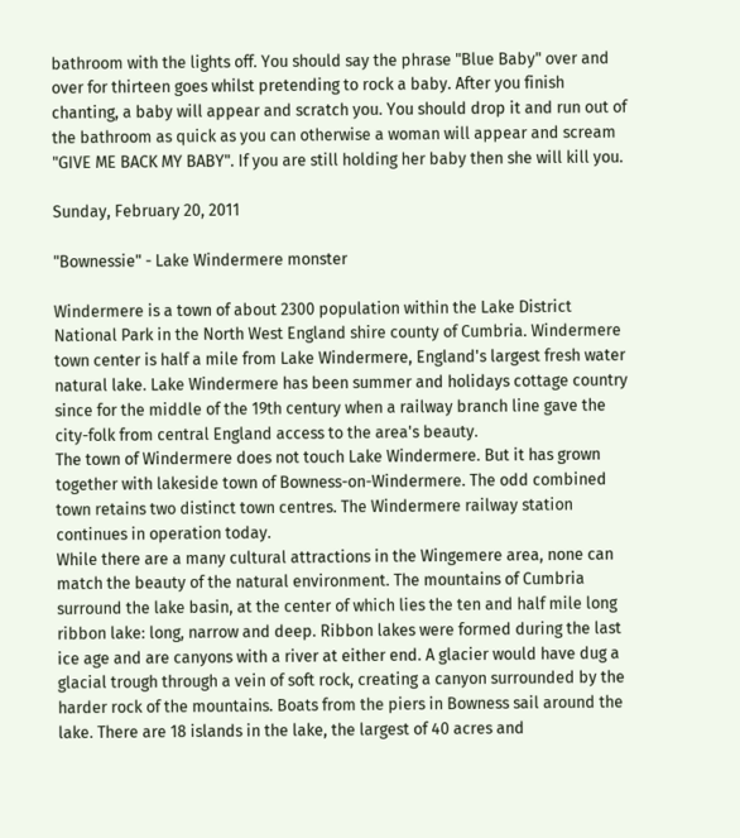bathroom with the lights off. You should say the phrase "Blue Baby" over and over for thirteen goes whilst pretending to rock a baby. After you finish chanting, a baby will appear and scratch you. You should drop it and run out of the bathroom as quick as you can otherwise a woman will appear and scream "GIVE ME BACK MY BABY". If you are still holding her baby then she will kill you.

Sunday, February 20, 2011

"Bownessie" - Lake Windermere monster

Windermere is a town of about 2300 population within the Lake District National Park in the North West England shire county of Cumbria. Windermere town center is half a mile from Lake Windermere, England's largest fresh water natural lake. Lake Windermere has been summer and holidays cottage country since for the middle of the 19th century when a railway branch line gave the city-folk from central England access to the area's beauty.
The town of Windermere does not touch Lake Windermere. But it has grown together with lakeside town of Bowness-on-Windermere. The odd combined town retains two distinct town centres. The Windermere railway station continues in operation today.
While there are a many cultural attractions in the Wingemere area, none can match the beauty of the natural environment. The mountains of Cumbria surround the lake basin, at the center of which lies the ten and half mile long ribbon lake: long, narrow and deep. Ribbon lakes were formed during the last ice age and are canyons with a river at either end. A glacier would have dug a glacial trough through a vein of soft rock, creating a canyon surrounded by the harder rock of the mountains. Boats from the piers in Bowness sail around the lake. There are 18 islands in the lake, the largest of 40 acres and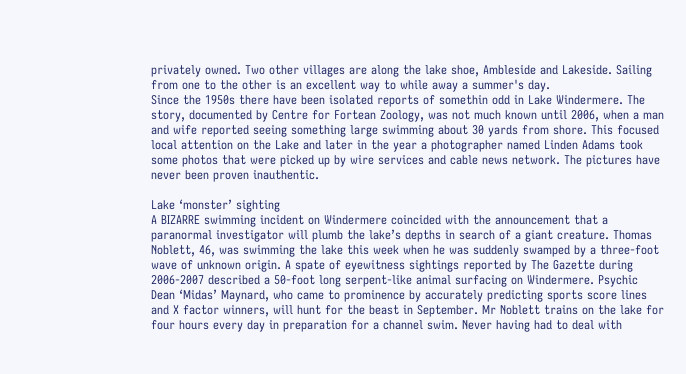privately owned. Two other villages are along the lake shoe, Ambleside and Lakeside. Sailing from one to the other is an excellent way to while away a summer's day.
Since the 1950s there have been isolated reports of somethin odd in Lake Windermere. The story, documented by Centre for Fortean Zoology, was not much known until 2006, when a man and wife reported seeing something large swimming about 30 yards from shore. This focused local attention on the Lake and later in the year a photographer named Linden Adams took some photos that were picked up by wire services and cable news network. The pictures have never been proven inauthentic.

Lake ‘monster’ sighting
A BIZARRE swimming incident on Windermere coincided with the announcement that a paranormal investigator will plumb the lake’s depths in search of a giant creature. Thomas Noblett, 46, was swimming the lake this week when he was suddenly swamped by a three-foot wave of unknown origin. A spate of eyewitness sightings reported by The Gazette during 2006-2007 described a 50-foot long serpent-like animal surfacing on Windermere. Psychic Dean ‘Midas’ Maynard, who came to prominence by accurately predicting sports score lines and X factor winners, will hunt for the beast in September. Mr Noblett trains on the lake for four hours every day in preparation for a channel swim. Never having had to deal with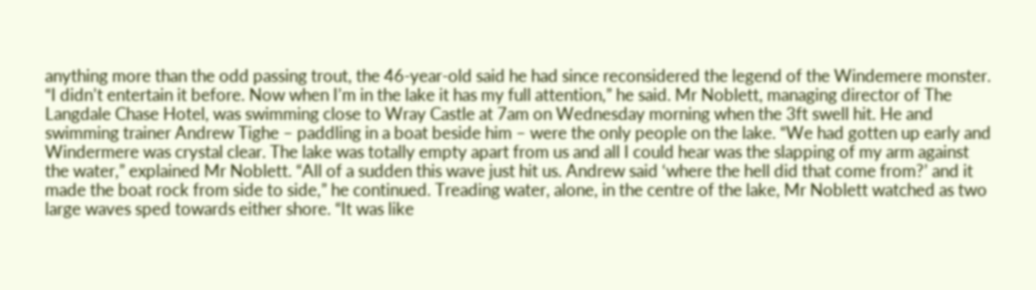anything more than the odd passing trout, the 46-year-old said he had since reconsidered the legend of the Windemere monster. “I didn’t entertain it before. Now when I’m in the lake it has my full attention,” he said. Mr Noblett, managing director of The Langdale Chase Hotel, was swimming close to Wray Castle at 7am on Wednesday morning when the 3ft swell hit. He and swimming trainer Andrew Tighe – paddling in a boat beside him – were the only people on the lake. “We had gotten up early and Windermere was crystal clear. The lake was totally empty apart from us and all I could hear was the slapping of my arm against the water,” explained Mr Noblett. “All of a sudden this wave just hit us. Andrew said ‘where the hell did that come from?’ and it made the boat rock from side to side,” he continued. Treading water, alone, in the centre of the lake, Mr Noblett watched as two large waves sped towards either shore. “It was like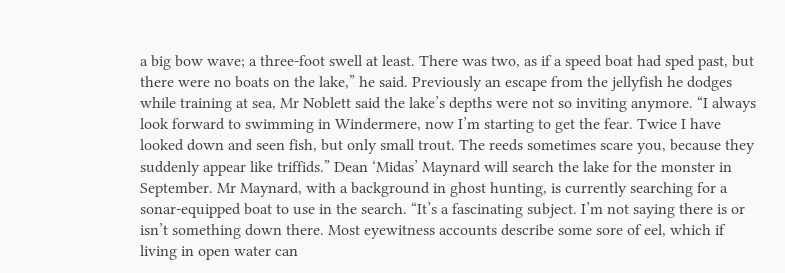a big bow wave; a three-foot swell at least. There was two, as if a speed boat had sped past, but there were no boats on the lake,” he said. Previously an escape from the jellyfish he dodges while training at sea, Mr Noblett said the lake’s depths were not so inviting anymore. “I always look forward to swimming in Windermere, now I’m starting to get the fear. Twice I have looked down and seen fish, but only small trout. The reeds sometimes scare you, because they suddenly appear like triffids.” Dean ‘Midas’ Maynard will search the lake for the monster in September. Mr Maynard, with a background in ghost hunting, is currently searching for a sonar-equipped boat to use in the search. “It’s a fascinating subject. I’m not saying there is or isn’t something down there. Most eyewitness accounts describe some sore of eel, which if living in open water can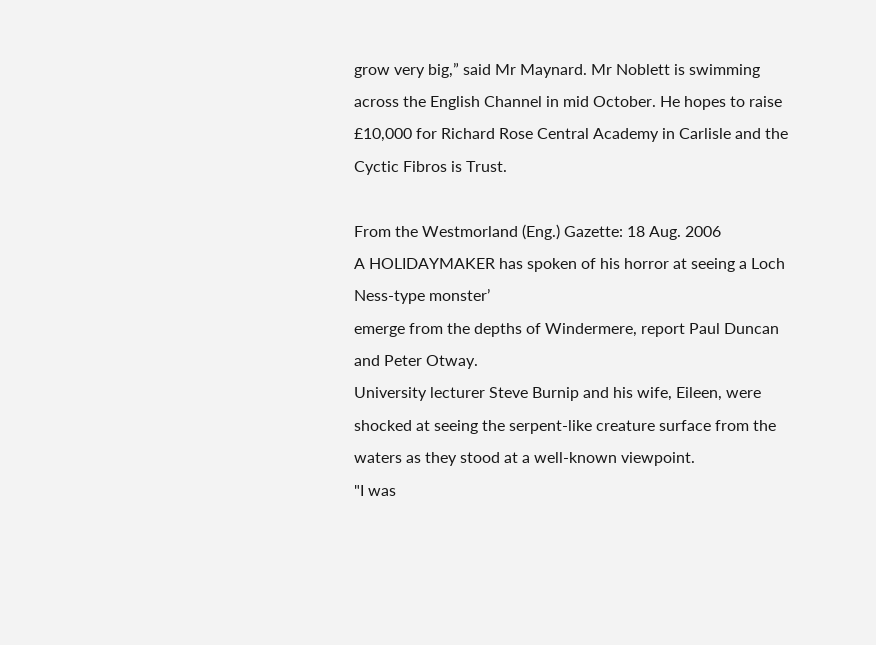grow very big,” said Mr Maynard. Mr Noblett is swimming across the English Channel in mid October. He hopes to raise £10,000 for Richard Rose Central Academy in Carlisle and the Cyctic Fibros is Trust.

From the Westmorland (Eng.) Gazette: 18 Aug. 2006
A HOLIDAYMAKER has spoken of his horror at seeing a Loch Ness-type monster’
emerge from the depths of Windermere, report Paul Duncan and Peter Otway.
University lecturer Steve Burnip and his wife, Eileen, were shocked at seeing the serpent-like creature surface from the waters as they stood at a well-known viewpoint.
"I was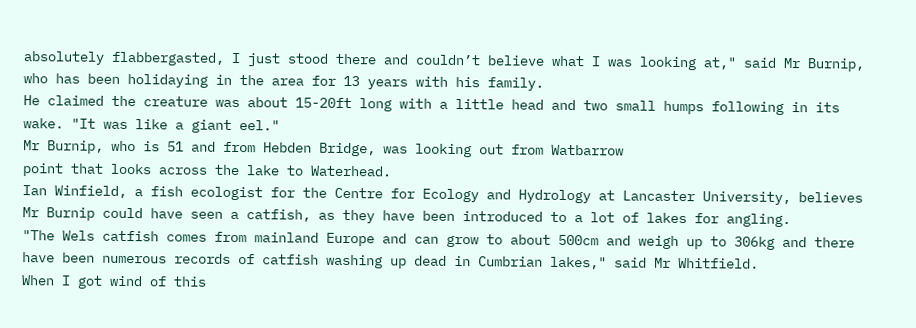absolutely flabbergasted, I just stood there and couldn’t believe what I was looking at," said Mr Burnip, who has been holidaying in the area for 13 years with his family.
He claimed the creature was about 15-20ft long with a little head and two small humps following in its wake. "It was like a giant eel."
Mr Burnip, who is 51 and from Hebden Bridge, was looking out from Watbarrow
point that looks across the lake to Waterhead.
Ian Winfield, a fish ecologist for the Centre for Ecology and Hydrology at Lancaster University, believes Mr Burnip could have seen a catfish, as they have been introduced to a lot of lakes for angling.
"The Wels catfish comes from mainland Europe and can grow to about 500cm and weigh up to 306kg and there have been numerous records of catfish washing up dead in Cumbrian lakes," said Mr Whitfield.
When I got wind of this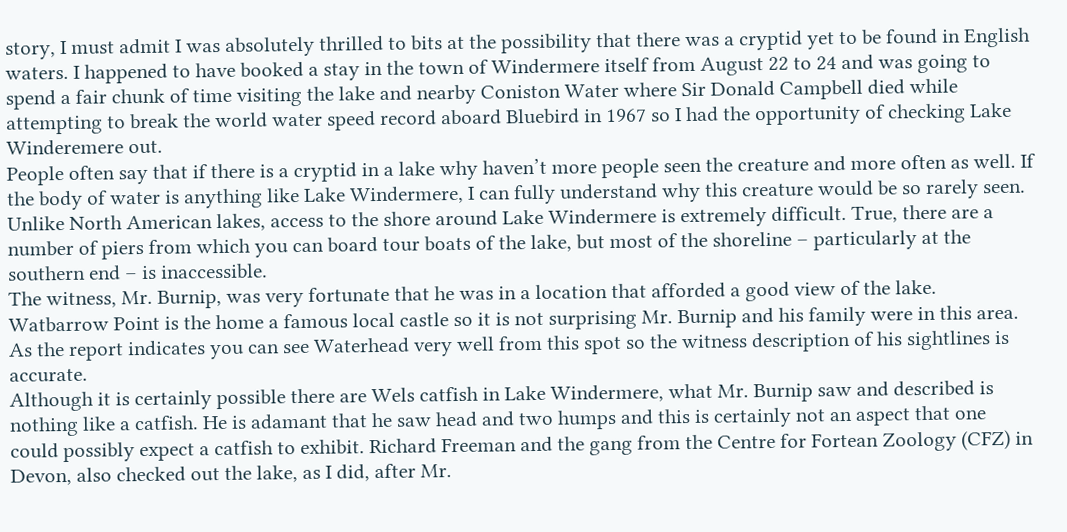story, I must admit I was absolutely thrilled to bits at the possibility that there was a cryptid yet to be found in English waters. I happened to have booked a stay in the town of Windermere itself from August 22 to 24 and was going to spend a fair chunk of time visiting the lake and nearby Coniston Water where Sir Donald Campbell died while attempting to break the world water speed record aboard Bluebird in 1967 so I had the opportunity of checking Lake Winderemere out.
People often say that if there is a cryptid in a lake why haven’t more people seen the creature and more often as well. If the body of water is anything like Lake Windermere, I can fully understand why this creature would be so rarely seen. Unlike North American lakes, access to the shore around Lake Windermere is extremely difficult. True, there are a number of piers from which you can board tour boats of the lake, but most of the shoreline – particularly at the southern end – is inaccessible.
The witness, Mr. Burnip, was very fortunate that he was in a location that afforded a good view of the lake. Watbarrow Point is the home a famous local castle so it is not surprising Mr. Burnip and his family were in this area. As the report indicates you can see Waterhead very well from this spot so the witness description of his sightlines is accurate.
Although it is certainly possible there are Wels catfish in Lake Windermere, what Mr. Burnip saw and described is nothing like a catfish. He is adamant that he saw head and two humps and this is certainly not an aspect that one could possibly expect a catfish to exhibit. Richard Freeman and the gang from the Centre for Fortean Zoology (CFZ) in Devon, also checked out the lake, as I did, after Mr.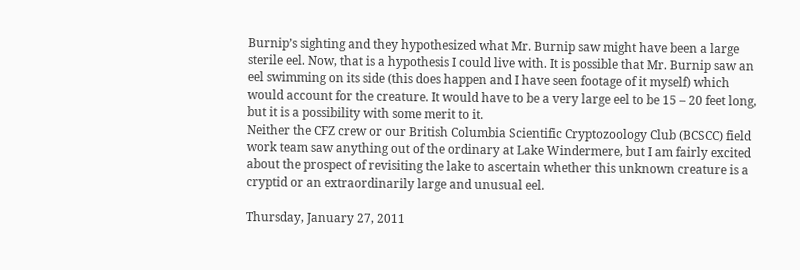Burnip’s sighting and they hypothesized what Mr. Burnip saw might have been a large sterile eel. Now, that is a hypothesis I could live with. It is possible that Mr. Burnip saw an eel swimming on its side (this does happen and I have seen footage of it myself) which would account for the creature. It would have to be a very large eel to be 15 – 20 feet long, but it is a possibility with some merit to it.
Neither the CFZ crew or our British Columbia Scientific Cryptozoology Club (BCSCC) field work team saw anything out of the ordinary at Lake Windermere, but I am fairly excited about the prospect of revisiting the lake to ascertain whether this unknown creature is a cryptid or an extraordinarily large and unusual eel.

Thursday, January 27, 2011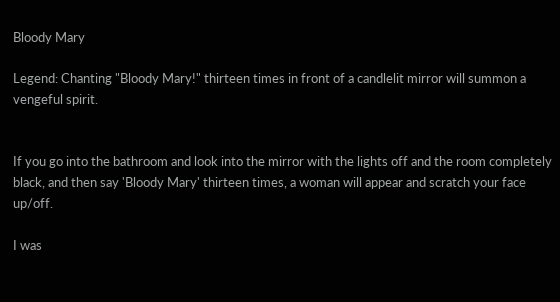Bloody Mary

Legend: Chanting "Bloody Mary!" thirteen times in front of a candlelit mirror will summon a vengeful spirit.


If you go into the bathroom and look into the mirror with the lights off and the room completely black, and then say 'Bloody Mary' thirteen times, a woman will appear and scratch your face up/off.

I was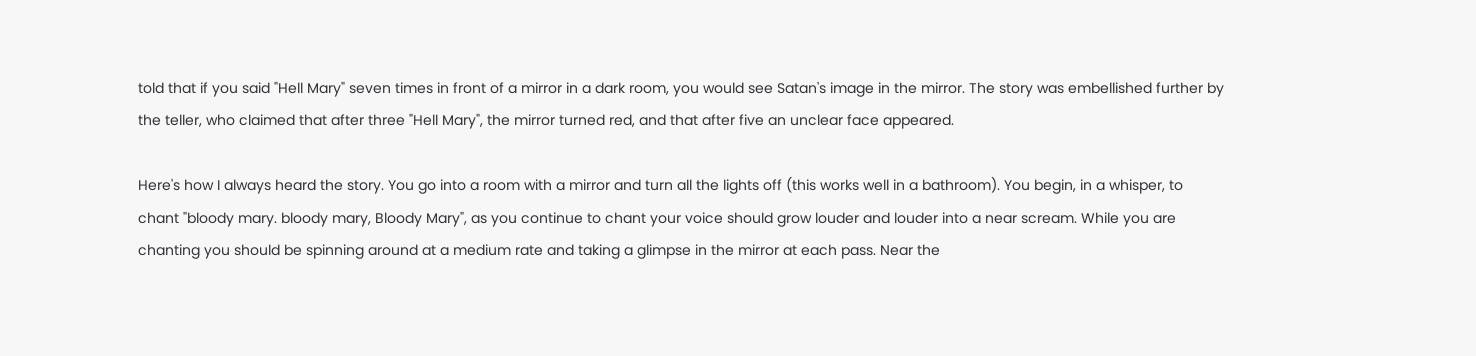told that if you said "Hell Mary" seven times in front of a mirror in a dark room, you would see Satan's image in the mirror. The story was embellished further by the teller, who claimed that after three "Hell Mary", the mirror turned red, and that after five an unclear face appeared.

Here's how I always heard the story. You go into a room with a mirror and turn all the lights off (this works well in a bathroom). You begin, in a whisper, to chant "bloody mary. bloody mary, Bloody Mary", as you continue to chant your voice should grow louder and louder into a near scream. While you are chanting you should be spinning around at a medium rate and taking a glimpse in the mirror at each pass. Near the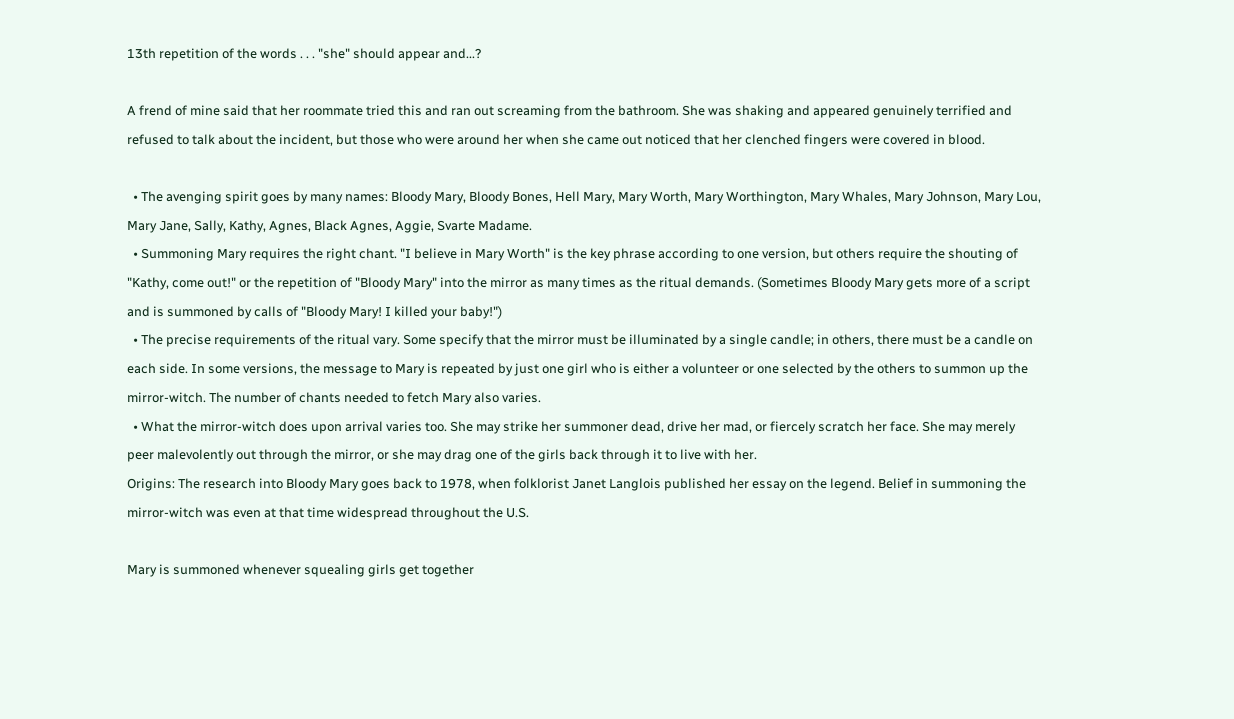13th repetition of the words . . . "she" should appear and...?

A frend of mine said that her roommate tried this and ran out screaming from the bathroom. She was shaking and appeared genuinely terrified and refused to talk about the incident, but those who were around her when she came out noticed that her clenched fingers were covered in blood.

  • The avenging spirit goes by many names: Bloody Mary, Bloody Bones, Hell Mary, Mary Worth, Mary Worthington, Mary Whales, Mary Johnson, Mary Lou, Mary Jane, Sally, Kathy, Agnes, Black Agnes, Aggie, Svarte Madame.
  • Summoning Mary requires the right chant. "I believe in Mary Worth" is the key phrase according to one version, but others require the shouting of "Kathy, come out!" or the repetition of "Bloody Mary" into the mirror as many times as the ritual demands. (Sometimes Bloody Mary gets more of a script and is summoned by calls of "Bloody Mary! I killed your baby!")
  • The precise requirements of the ritual vary. Some specify that the mirror must be illuminated by a single candle; in others, there must be a candle on each side. In some versions, the message to Mary is repeated by just one girl who is either a volunteer or one selected by the others to summon up the mirror-witch. The number of chants needed to fetch Mary also varies.
  • What the mirror-witch does upon arrival varies too. She may strike her summoner dead, drive her mad, or fiercely scratch her face. She may merely peer malevolently out through the mirror, or she may drag one of the girls back through it to live with her.
Origins: The research into Bloody Mary goes back to 1978, when folklorist Janet Langlois published her essay on the legend. Belief in summoning the mirror-witch was even at that time widespread throughout the U.S.

Mary is summoned whenever squealing girls get together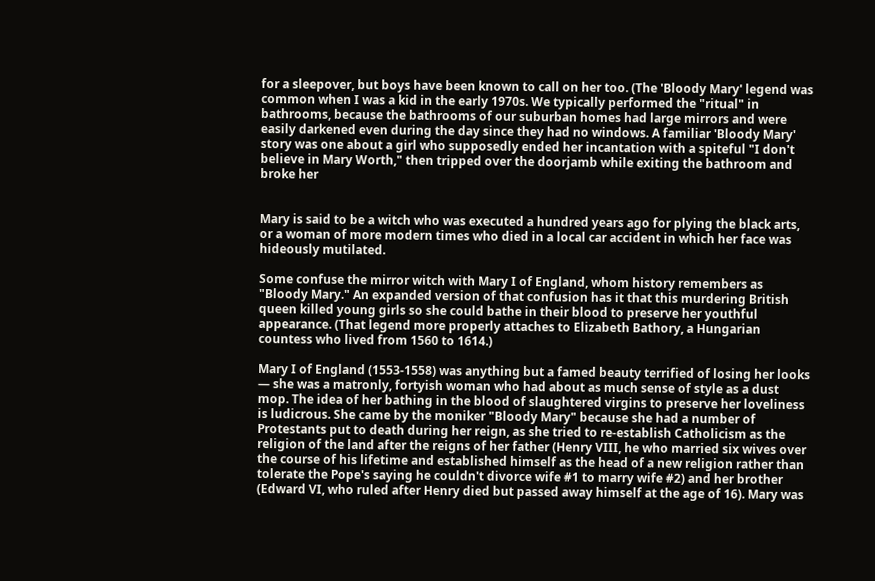for a sleepover, but boys have been known to call on her too. (The 'Bloody Mary' legend was common when I was a kid in the early 1970s. We typically performed the "ritual" in bathrooms, because the bathrooms of our suburban homes had large mirrors and were easily darkened even during the day since they had no windows. A familiar 'Bloody Mary' story was one about a girl who supposedly ended her incantation with a spiteful "I don't believe in Mary Worth," then tripped over the doorjamb while exiting the bathroom and broke her


Mary is said to be a witch who was executed a hundred years ago for plying the black arts, or a woman of more modern times who died in a local car accident in which her face was hideously mutilated.

Some confuse the mirror witch with Mary I of England, whom history remembers as "Bloody Mary." An expanded version of that confusion has it that this murdering British queen killed young girls so she could bathe in their blood to preserve her youthful appearance. (That legend more properly attaches to Elizabeth Bathory, a Hungarian countess who lived from 1560 to 1614.)

Mary I of England (1553-1558) was anything but a famed beauty terrified of losing her looks — she was a matronly, fortyish woman who had about as much sense of style as a dust mop. The idea of her bathing in the blood of slaughtered virgins to preserve her loveliness is ludicrous. She came by the moniker "Bloody Mary" because she had a number of Protestants put to death during her reign, as she tried to re-establish Catholicism as the religion of the land after the reigns of her father (Henry VIII, he who married six wives over the course of his lifetime and established himself as the head of a new religion rather than tolerate the Pope's saying he couldn't divorce wife #1 to marry wife #2) and her brother (Edward VI, who ruled after Henry died but passed away himself at the age of 16). Mary was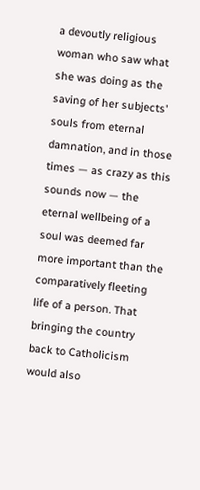a devoutly religious woman who saw what she was doing as the saving of her subjects' souls from eternal damnation, and in those times — as crazy as this sounds now — the eternal wellbeing of a soul was deemed far more important than the comparatively fleeting life of a person. That bringing the country back to Catholicism would also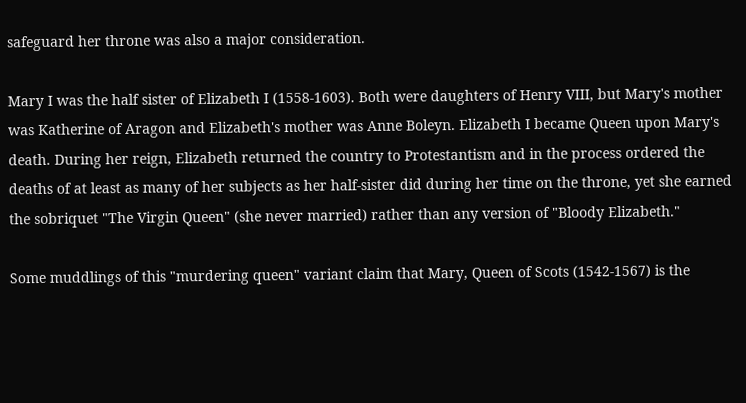safeguard her throne was also a major consideration.

Mary I was the half sister of Elizabeth I (1558-1603). Both were daughters of Henry VIII, but Mary's mother was Katherine of Aragon and Elizabeth's mother was Anne Boleyn. Elizabeth I became Queen upon Mary's death. During her reign, Elizabeth returned the country to Protestantism and in the process ordered the deaths of at least as many of her subjects as her half-sister did during her time on the throne, yet she earned the sobriquet "The Virgin Queen" (she never married) rather than any version of "Bloody Elizabeth."

Some muddlings of this "murdering queen" variant claim that Mary, Queen of Scots (1542-1567) is the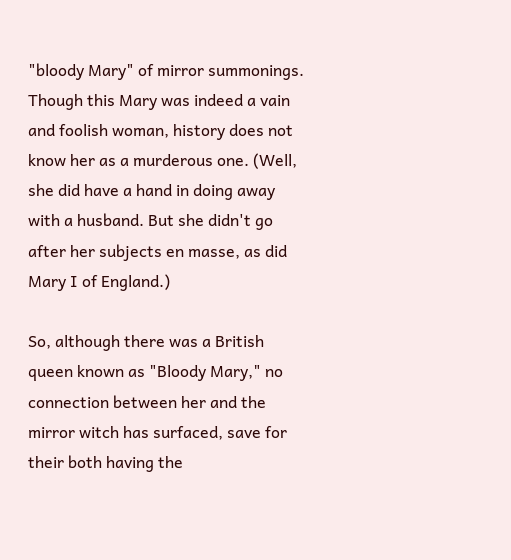"bloody Mary" of mirror summonings. Though this Mary was indeed a vain and foolish woman, history does not know her as a murderous one. (Well, she did have a hand in doing away with a husband. But she didn't go after her subjects en masse, as did Mary I of England.)

So, although there was a British queen known as "Bloody Mary," no connection between her and the mirror witch has surfaced, save for their both having the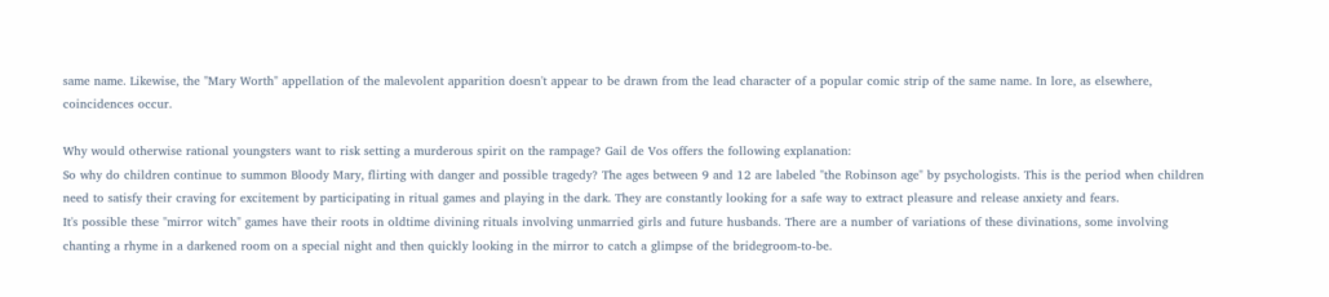same name. Likewise, the "Mary Worth" appellation of the malevolent apparition doesn't appear to be drawn from the lead character of a popular comic strip of the same name. In lore, as elsewhere, coincidences occur.

Why would otherwise rational youngsters want to risk setting a murderous spirit on the rampage? Gail de Vos offers the following explanation:
So why do children continue to summon Bloody Mary, flirting with danger and possible tragedy? The ages between 9 and 12 are labeled "the Robinson age" by psychologists. This is the period when children need to satisfy their craving for excitement by participating in ritual games and playing in the dark. They are constantly looking for a safe way to extract pleasure and release anxiety and fears.
It's possible these "mirror witch" games have their roots in oldtime divining rituals involving unmarried girls and future husbands. There are a number of variations of these divinations, some involving chanting a rhyme in a darkened room on a special night and then quickly looking in the mirror to catch a glimpse of the bridegroom-to-be.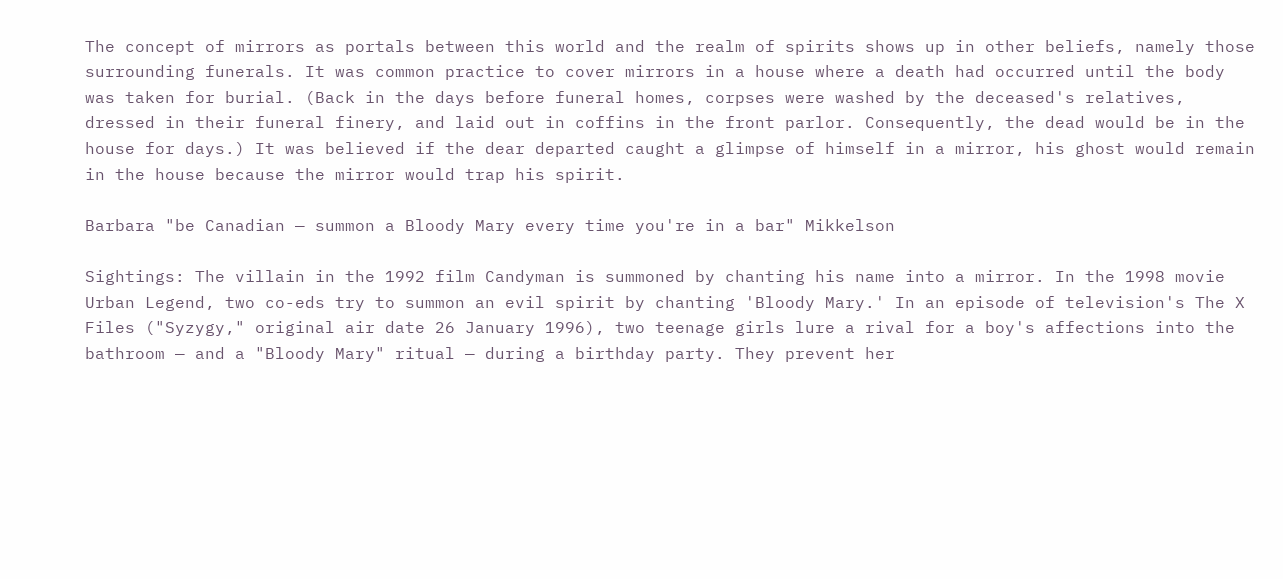The concept of mirrors as portals between this world and the realm of spirits shows up in other beliefs, namely those surrounding funerals. It was common practice to cover mirrors in a house where a death had occurred until the body was taken for burial. (Back in the days before funeral homes, corpses were washed by the deceased's relatives, dressed in their funeral finery, and laid out in coffins in the front parlor. Consequently, the dead would be in the house for days.) It was believed if the dear departed caught a glimpse of himself in a mirror, his ghost would remain in the house because the mirror would trap his spirit.

Barbara "be Canadian — summon a Bloody Mary every time you're in a bar" Mikkelson

Sightings: The villain in the 1992 film Candyman is summoned by chanting his name into a mirror. In the 1998 movie Urban Legend, two co-eds try to summon an evil spirit by chanting 'Bloody Mary.' In an episode of television's The X Files ("Syzygy," original air date 26 January 1996), two teenage girls lure a rival for a boy's affections into the bathroom — and a "Bloody Mary" ritual — during a birthday party. They prevent her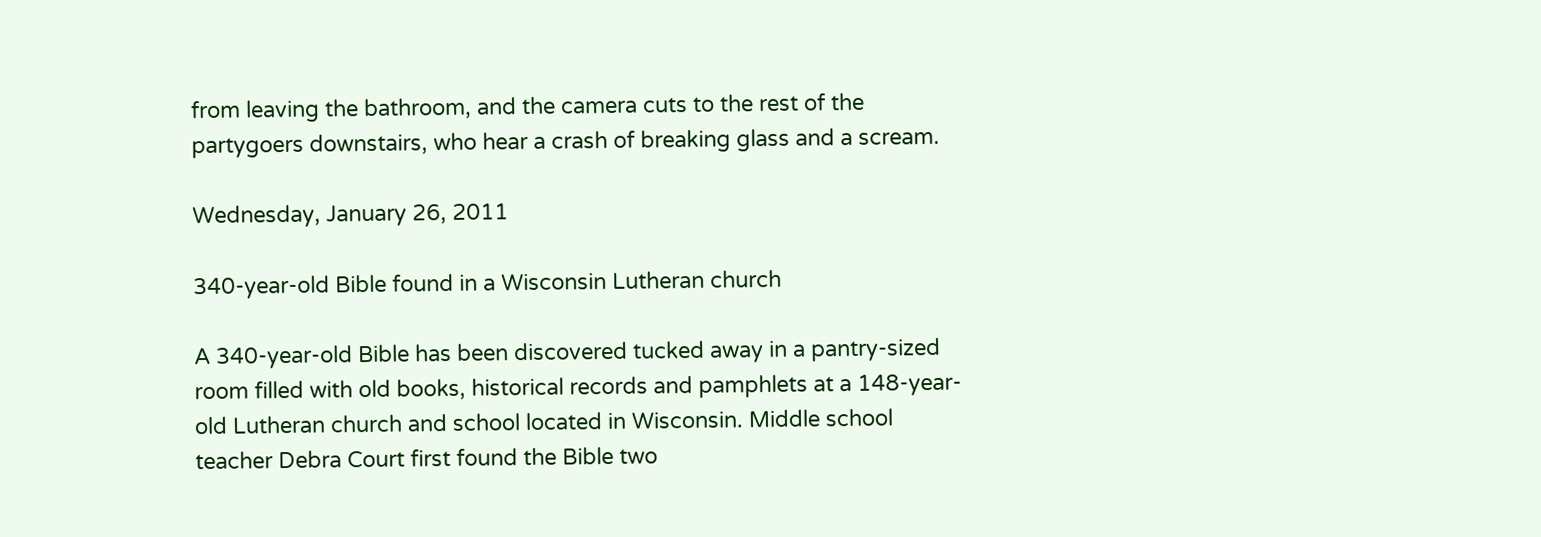from leaving the bathroom, and the camera cuts to the rest of the partygoers downstairs, who hear a crash of breaking glass and a scream.

Wednesday, January 26, 2011

340-year-old Bible found in a Wisconsin Lutheran church

A 340-year-old Bible has been discovered tucked away in a pantry-sized room filled with old books, historical records and pamphlets at a 148-year-old Lutheran church and school located in Wisconsin. Middle school teacher Debra Court first found the Bible two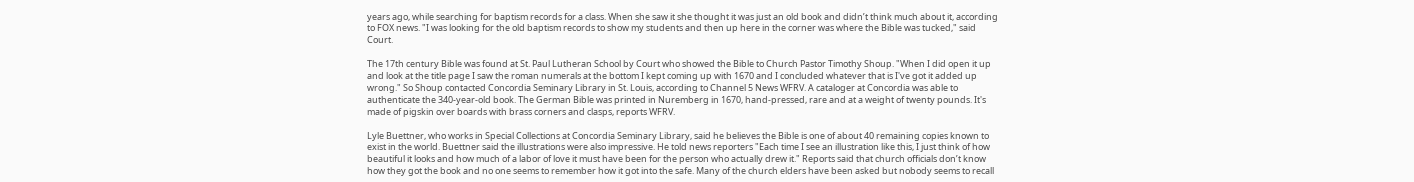years ago, while searching for baptism records for a class. When she saw it she thought it was just an old book and didn’t think much about it, according to FOX news. "I was looking for the old baptism records to show my students and then up here in the corner was where the Bible was tucked," said Court.

The 17th century Bible was found at St. Paul Lutheran School by Court who showed the Bible to Church Pastor Timothy Shoup. "When I did open it up and look at the title page I saw the roman numerals at the bottom I kept coming up with 1670 and I concluded whatever that is I've got it added up wrong." So Shoup contacted Concordia Seminary Library in St. Louis, according to Channel 5 News WFRV. A cataloger at Concordia was able to authenticate the 340-year-old book. The German Bible was printed in Nuremberg in 1670, hand-pressed, rare and at a weight of twenty pounds. It's made of pigskin over boards with brass corners and clasps, reports WFRV.

Lyle Buettner, who works in Special Collections at Concordia Seminary Library, said he believes the Bible is one of about 40 remaining copies known to exist in the world. Buettner said the illustrations were also impressive. He told news reporters "Each time I see an illustration like this, I just think of how beautiful it looks and how much of a labor of love it must have been for the person who actually drew it." Reports said that church officials don’t know how they got the book and no one seems to remember how it got into the safe. Many of the church elders have been asked but nobody seems to recall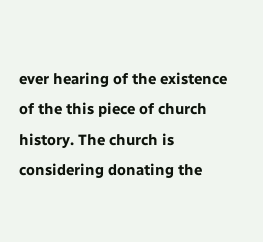ever hearing of the existence of the this piece of church history. The church is considering donating the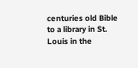centuries old Bible to a library in St. Louis in the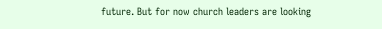future. But for now church leaders are looking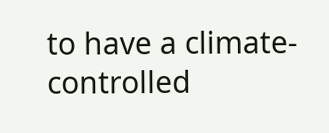to have a climate-controlled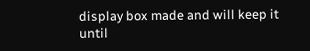display box made and will keep it until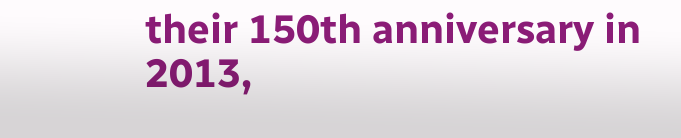their 150th anniversary in 2013,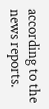according to the news reports.